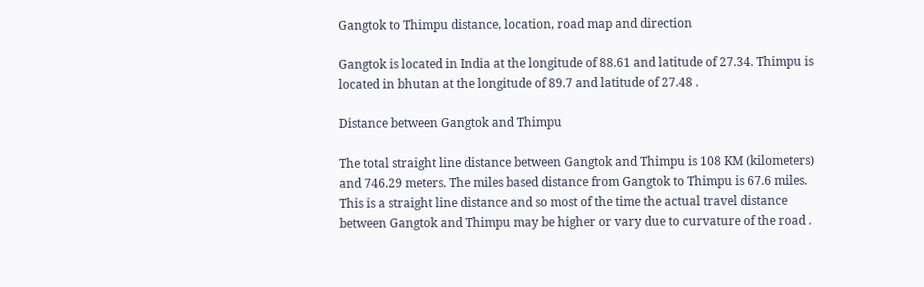Gangtok to Thimpu distance, location, road map and direction

Gangtok is located in India at the longitude of 88.61 and latitude of 27.34. Thimpu is located in bhutan at the longitude of 89.7 and latitude of 27.48 .

Distance between Gangtok and Thimpu

The total straight line distance between Gangtok and Thimpu is 108 KM (kilometers) and 746.29 meters. The miles based distance from Gangtok to Thimpu is 67.6 miles. This is a straight line distance and so most of the time the actual travel distance between Gangtok and Thimpu may be higher or vary due to curvature of the road .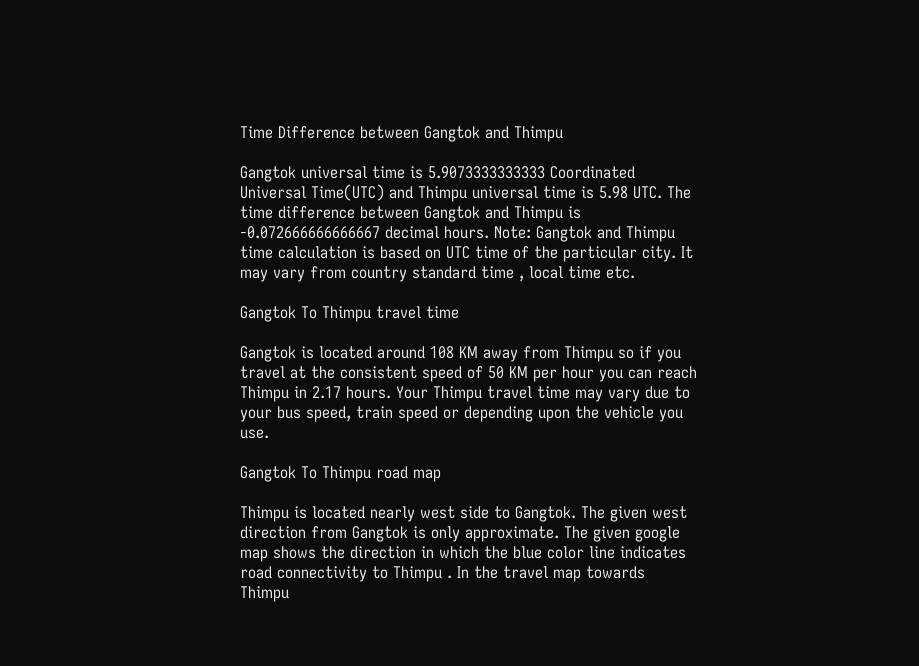Time Difference between Gangtok and Thimpu

Gangtok universal time is 5.9073333333333 Coordinated Universal Time(UTC) and Thimpu universal time is 5.98 UTC. The time difference between Gangtok and Thimpu is -0.072666666666667 decimal hours. Note: Gangtok and Thimpu time calculation is based on UTC time of the particular city. It may vary from country standard time , local time etc.

Gangtok To Thimpu travel time

Gangtok is located around 108 KM away from Thimpu so if you travel at the consistent speed of 50 KM per hour you can reach Thimpu in 2.17 hours. Your Thimpu travel time may vary due to your bus speed, train speed or depending upon the vehicle you use.

Gangtok To Thimpu road map

Thimpu is located nearly west side to Gangtok. The given west direction from Gangtok is only approximate. The given google map shows the direction in which the blue color line indicates road connectivity to Thimpu . In the travel map towards Thimpu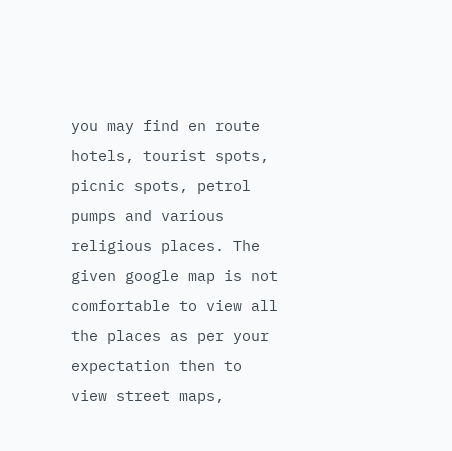you may find en route hotels, tourist spots, picnic spots, petrol pumps and various religious places. The given google map is not comfortable to view all the places as per your expectation then to view street maps,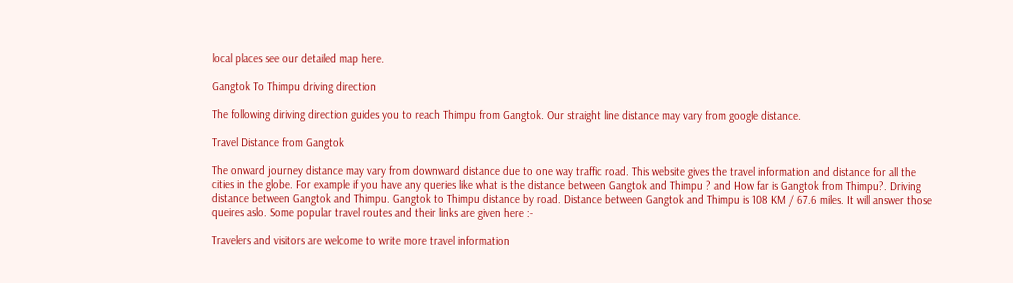local places see our detailed map here.

Gangtok To Thimpu driving direction

The following diriving direction guides you to reach Thimpu from Gangtok. Our straight line distance may vary from google distance.

Travel Distance from Gangtok

The onward journey distance may vary from downward distance due to one way traffic road. This website gives the travel information and distance for all the cities in the globe. For example if you have any queries like what is the distance between Gangtok and Thimpu ? and How far is Gangtok from Thimpu?. Driving distance between Gangtok and Thimpu. Gangtok to Thimpu distance by road. Distance between Gangtok and Thimpu is 108 KM / 67.6 miles. It will answer those queires aslo. Some popular travel routes and their links are given here :-

Travelers and visitors are welcome to write more travel information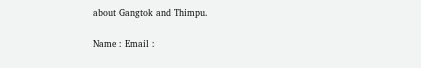about Gangtok and Thimpu.

Name : Email :